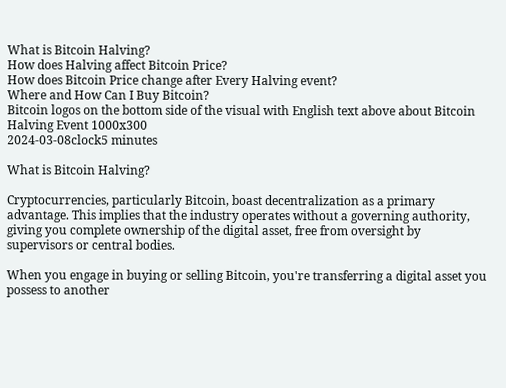What is Bitcoin Halving?
How does Halving affect Bitcoin Price?
How does Bitcoin Price change after Every Halving event?
Where and How Can I Buy Bitcoin?
Bitcoin logos on the bottom side of the visual with English text above about Bitcoin Halving Event 1000x300
2024-03-08clock5 minutes

What is Bitcoin Halving?

Cryptocurrencies, particularly Bitcoin, boast decentralization as a primary advantage. This implies that the industry operates without a governing authority, giving you complete ownership of the digital asset, free from oversight by supervisors or central bodies.

When you engage in buying or selling Bitcoin, you're transferring a digital asset you possess to another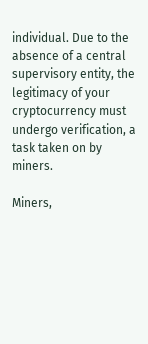individual. Due to the absence of a central supervisory entity, the legitimacy of your cryptocurrency must undergo verification, a task taken on by miners.

Miners,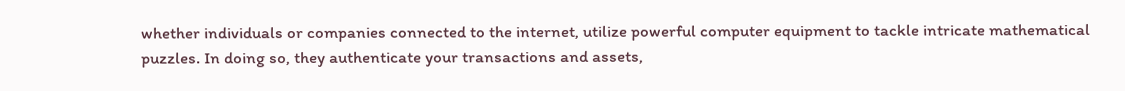whether individuals or companies connected to the internet, utilize powerful computer equipment to tackle intricate mathematical puzzles. In doing so, they authenticate your transactions and assets,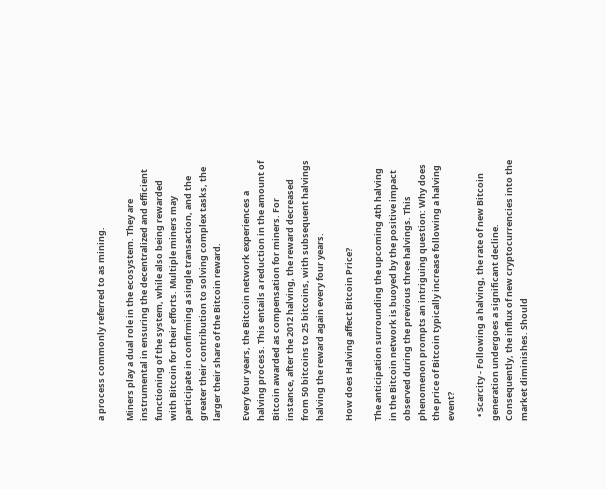a process commonly referred to as mining.

Miners play a dual role in the ecosystem. They are instrumental in ensuring the decentralized and efficient functioning of the system, while also being rewarded with Bitcoin for their efforts. Multiple miners may participate in confirming a single transaction, and the greater their contribution to solving complex tasks, the larger their share of the Bitcoin reward.

Every four years, the Bitcoin network experiences a halving process. This entails a reduction in the amount of Bitcoin awarded as compensation for miners. For instance, after the 2012 halving, the reward decreased from 50 bitcoins to 25 bitcoins, with subsequent halvings halving the reward again every four years.

How does Halving affect Bitcoin Price?

The anticipation surrounding the upcoming 4th halving in the Bitcoin network is buoyed by the positive impact observed during the previous three halvings. This phenomenon prompts an intriguing question: Why does the price of Bitcoin typically increase following a halving event?

  • Scarcity - Following a halving, the rate of new Bitcoin generation undergoes a significant decline. Consequently, the influx of new cryptocurrencies into the market diminishes. Should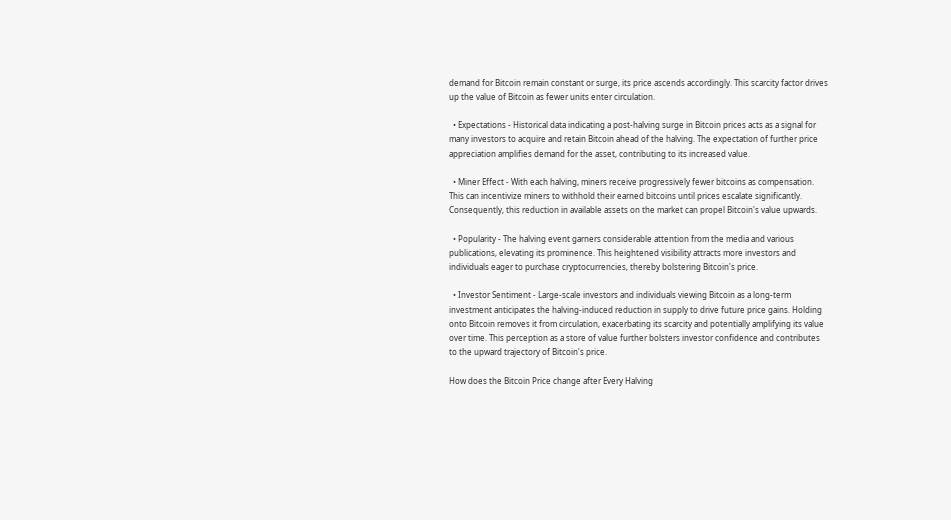demand for Bitcoin remain constant or surge, its price ascends accordingly. This scarcity factor drives up the value of Bitcoin as fewer units enter circulation.

  • Expectations - Historical data indicating a post-halving surge in Bitcoin prices acts as a signal for many investors to acquire and retain Bitcoin ahead of the halving. The expectation of further price appreciation amplifies demand for the asset, contributing to its increased value.

  • Miner Effect - With each halving, miners receive progressively fewer bitcoins as compensation. This can incentivize miners to withhold their earned bitcoins until prices escalate significantly. Consequently, this reduction in available assets on the market can propel Bitcoin's value upwards.

  • Popularity - The halving event garners considerable attention from the media and various publications, elevating its prominence. This heightened visibility attracts more investors and individuals eager to purchase cryptocurrencies, thereby bolstering Bitcoin's price.

  • Investor Sentiment - Large-scale investors and individuals viewing Bitcoin as a long-term investment anticipates the halving-induced reduction in supply to drive future price gains. Holding onto Bitcoin removes it from circulation, exacerbating its scarcity and potentially amplifying its value over time. This perception as a store of value further bolsters investor confidence and contributes to the upward trajectory of Bitcoin's price.

How does the Bitcoin Price change after Every Halving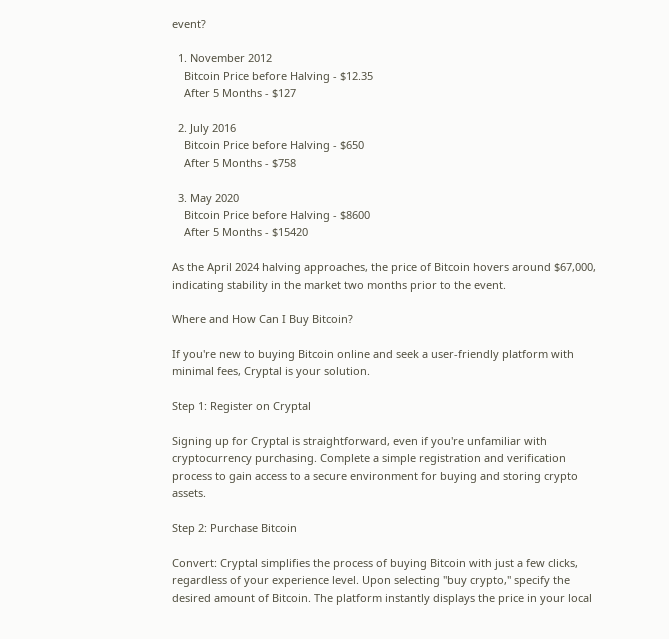event?

  1. November 2012
    Bitcoin Price before Halving - $12.35
    After 5 Months - $127

  2. July 2016
    Bitcoin Price before Halving - $650
    After 5 Months - $758

  3. May 2020
    Bitcoin Price before Halving - $8600
    After 5 Months - $15420

As the April 2024 halving approaches, the price of Bitcoin hovers around $67,000, indicating stability in the market two months prior to the event.

Where and How Can I Buy Bitcoin?

If you're new to buying Bitcoin online and seek a user-friendly platform with minimal fees, Cryptal is your solution.

Step 1: Register on Cryptal

Signing up for Cryptal is straightforward, even if you're unfamiliar with cryptocurrency purchasing. Complete a simple registration and verification process to gain access to a secure environment for buying and storing crypto assets.

Step 2: Purchase Bitcoin

Convert: Cryptal simplifies the process of buying Bitcoin with just a few clicks, regardless of your experience level. Upon selecting "buy crypto," specify the desired amount of Bitcoin. The platform instantly displays the price in your local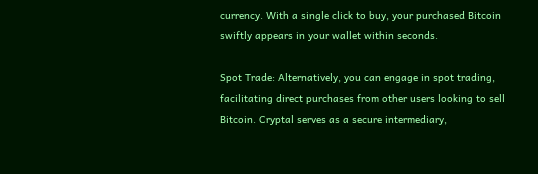currency. With a single click to buy, your purchased Bitcoin swiftly appears in your wallet within seconds.

Spot Trade: Alternatively, you can engage in spot trading, facilitating direct purchases from other users looking to sell Bitcoin. Cryptal serves as a secure intermediary,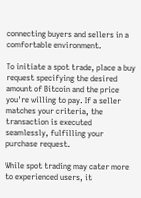connecting buyers and sellers in a comfortable environment.

To initiate a spot trade, place a buy request specifying the desired amount of Bitcoin and the price you're willing to pay. If a seller matches your criteria, the transaction is executed seamlessly, fulfilling your purchase request.

While spot trading may cater more to experienced users, it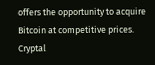offers the opportunity to acquire Bitcoin at competitive prices. Cryptal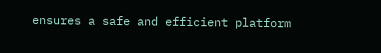ensures a safe and efficient platform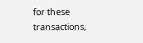for these transactions,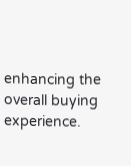enhancing the overall buying experience.